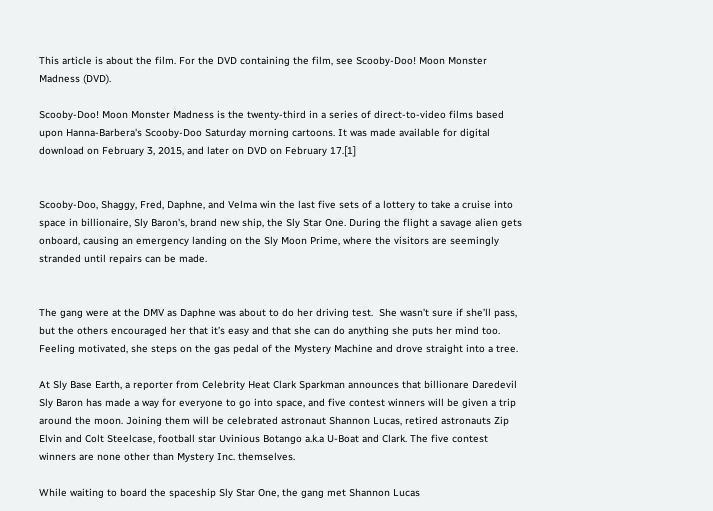This article is about the film. For the DVD containing the film, see Scooby-Doo! Moon Monster Madness (DVD).

Scooby-Doo! Moon Monster Madness is the twenty-third in a series of direct-to-video films based upon Hanna-Barbera's Scooby-Doo Saturday morning cartoons. It was made available for digital download on February 3, 2015, and later on DVD on February 17.[1]


Scooby-Doo, Shaggy, Fred, Daphne, and Velma win the last five sets of a lottery to take a cruise into space in billionaire, Sly Baron's, brand new ship, the Sly Star One. During the flight a savage alien gets onboard, causing an emergency landing on the Sly Moon Prime, where the visitors are seemingly stranded until repairs can be made.


The gang were at the DMV as Daphne was about to do her driving test.  She wasn’t sure if she’ll pass, but the others encouraged her that it’s easy and that she can do anything she puts her mind too. Feeling motivated, she steps on the gas pedal of the Mystery Machine and drove straight into a tree.

At Sly Base Earth, a reporter from Celebrity Heat Clark Sparkman announces that billionare Daredevil Sly Baron has made a way for everyone to go into space, and five contest winners will be given a trip around the moon. Joining them will be celebrated astronaut Shannon Lucas, retired astronauts Zip Elvin and Colt Steelcase, football star Uvinious Botango a.k.a U-Boat and Clark. The five contest winners are none other than Mystery Inc. themselves.

While waiting to board the spaceship Sly Star One, the gang met Shannon Lucas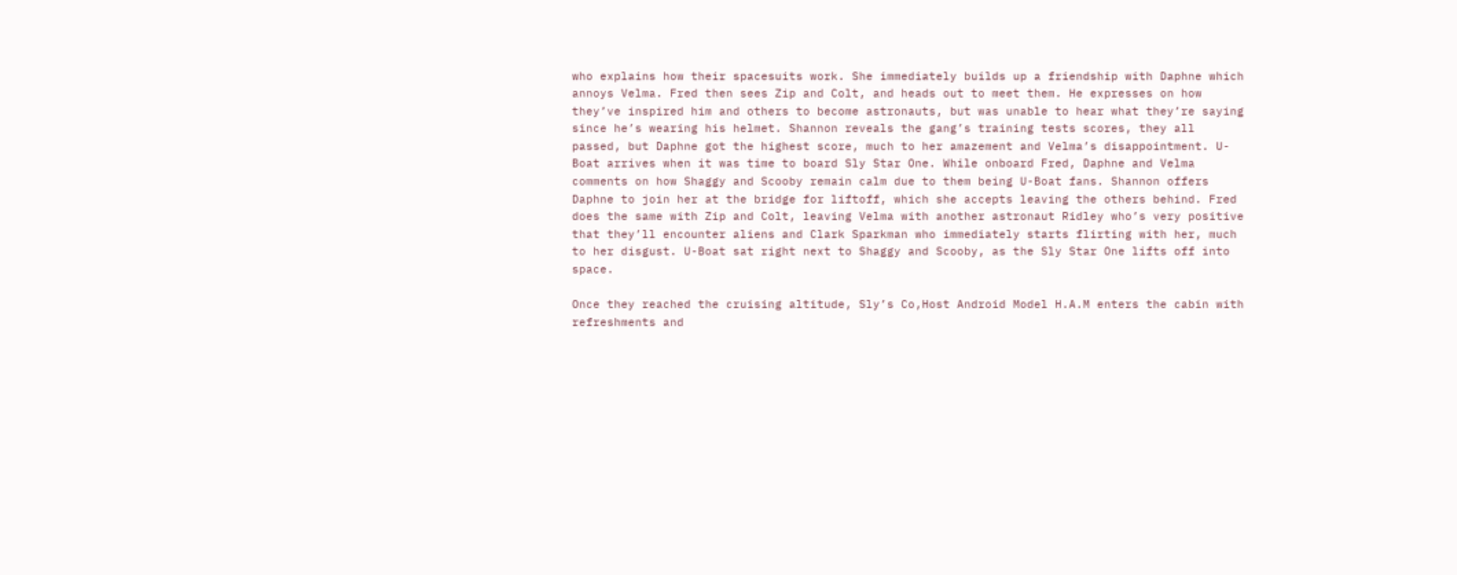who explains how their spacesuits work. She immediately builds up a friendship with Daphne which annoys Velma. Fred then sees Zip and Colt, and heads out to meet them. He expresses on how they’ve inspired him and others to become astronauts, but was unable to hear what they’re saying since he’s wearing his helmet. Shannon reveals the gang’s training tests scores, they all passed, but Daphne got the highest score, much to her amazement and Velma’s disappointment. U-Boat arrives when it was time to board Sly Star One. While onboard Fred, Daphne and Velma comments on how Shaggy and Scooby remain calm due to them being U-Boat fans. Shannon offers Daphne to join her at the bridge for liftoff, which she accepts leaving the others behind. Fred does the same with Zip and Colt, leaving Velma with another astronaut Ridley who’s very positive that they’ll encounter aliens and Clark Sparkman who immediately starts flirting with her, much to her disgust. U-Boat sat right next to Shaggy and Scooby, as the Sly Star One lifts off into space.

Once they reached the cruising altitude, Sly’s Co,Host Android Model H.A.M enters the cabin with refreshments and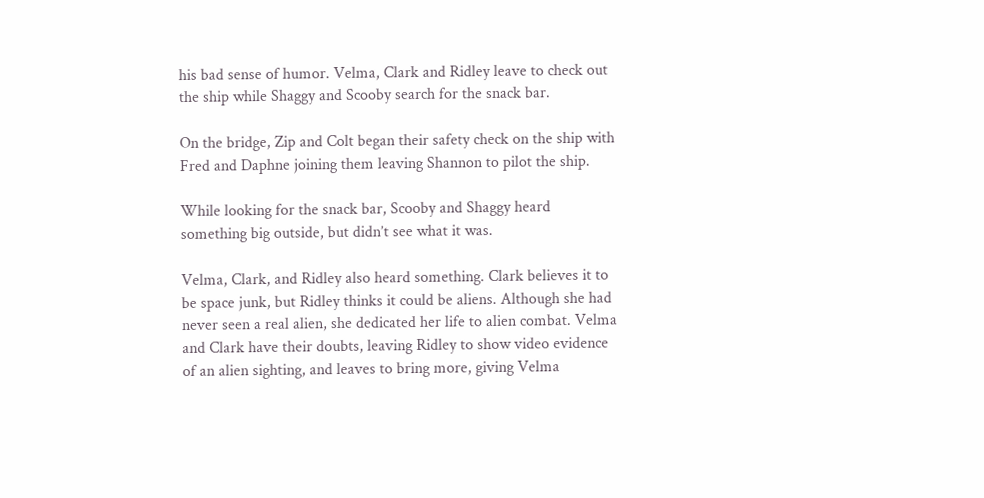his bad sense of humor. Velma, Clark and Ridley leave to check out the ship while Shaggy and Scooby search for the snack bar.

On the bridge, Zip and Colt began their safety check on the ship with Fred and Daphne joining them leaving Shannon to pilot the ship.

While looking for the snack bar, Scooby and Shaggy heard something big outside, but didn’t see what it was.

Velma, Clark, and Ridley also heard something. Clark believes it to be space junk, but Ridley thinks it could be aliens. Although she had never seen a real alien, she dedicated her life to alien combat. Velma and Clark have their doubts, leaving Ridley to show video evidence of an alien sighting, and leaves to bring more, giving Velma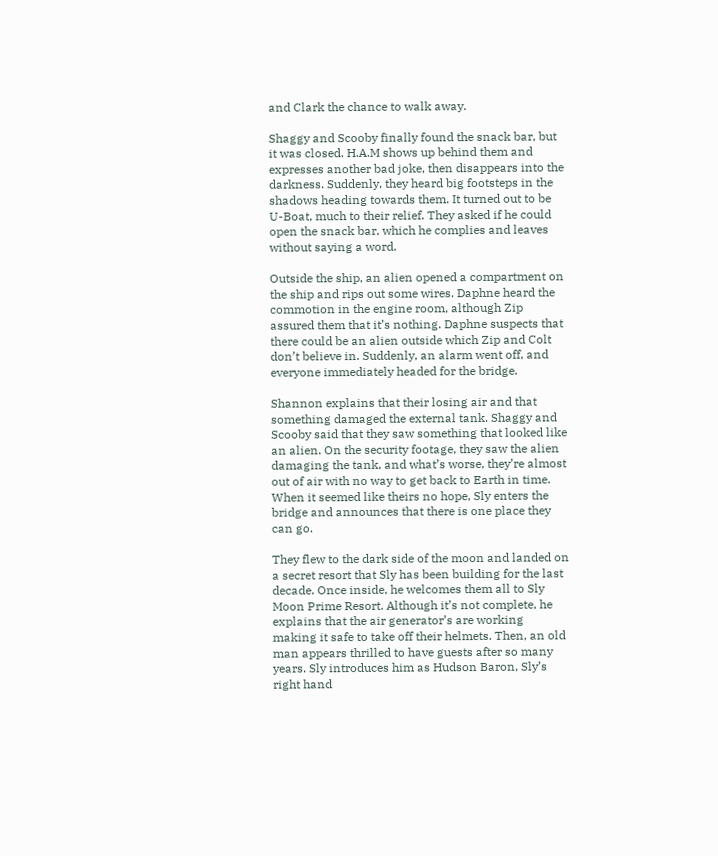and Clark the chance to walk away.

Shaggy and Scooby finally found the snack bar, but it was closed. H.A.M shows up behind them and expresses another bad joke, then disappears into the darkness. Suddenly, they heard big footsteps in the shadows heading towards them. It turned out to be U-Boat, much to their relief. They asked if he could open the snack bar, which he complies and leaves without saying a word.

Outside the ship, an alien opened a compartment on the ship and rips out some wires. Daphne heard the commotion in the engine room, although Zip assured them that it’s nothing. Daphne suspects that there could be an alien outside which Zip and Colt don’t believe in. Suddenly, an alarm went off, and everyone immediately headed for the bridge.

Shannon explains that their losing air and that something damaged the external tank. Shaggy and Scooby said that they saw something that looked like an alien. On the security footage, they saw the alien damaging the tank, and what’s worse, they’re almost out of air with no way to get back to Earth in time. When it seemed like theirs no hope, Sly enters the bridge and announces that there is one place they can go.

They flew to the dark side of the moon and landed on a secret resort that Sly has been building for the last decade. Once inside, he welcomes them all to Sly Moon Prime Resort. Although it’s not complete, he explains that the air generator’s are working making it safe to take off their helmets. Then, an old man appears thrilled to have guests after so many years. Sly introduces him as Hudson Baron, Sly’s right hand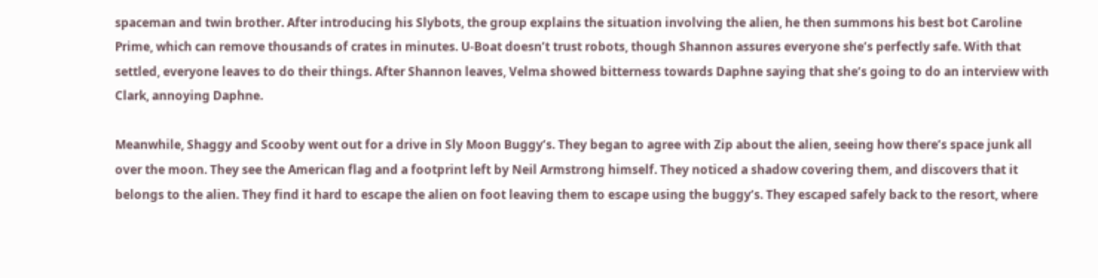spaceman and twin brother. After introducing his Slybots, the group explains the situation involving the alien, he then summons his best bot Caroline Prime, which can remove thousands of crates in minutes. U-Boat doesn’t trust robots, though Shannon assures everyone she’s perfectly safe. With that settled, everyone leaves to do their things. After Shannon leaves, Velma showed bitterness towards Daphne saying that she’s going to do an interview with Clark, annoying Daphne.

Meanwhile, Shaggy and Scooby went out for a drive in Sly Moon Buggy’s. They began to agree with Zip about the alien, seeing how there’s space junk all over the moon. They see the American flag and a footprint left by Neil Armstrong himself. They noticed a shadow covering them, and discovers that it belongs to the alien. They find it hard to escape the alien on foot leaving them to escape using the buggy’s. They escaped safely back to the resort, where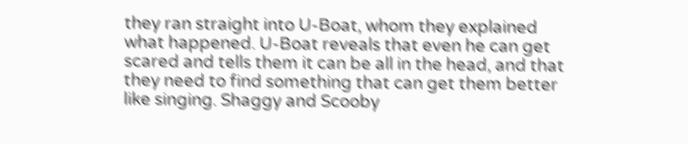they ran straight into U-Boat, whom they explained what happened. U-Boat reveals that even he can get scared and tells them it can be all in the head, and that they need to find something that can get them better like singing. Shaggy and Scooby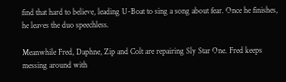find that hard to believe, leading U-Boat to sing a song about fear. Once he finishes, he leaves the duo speechless.

Meanwhile Fred, Daphne, Zip and Colt are repairing Sly Star One. Fred keeps messing around with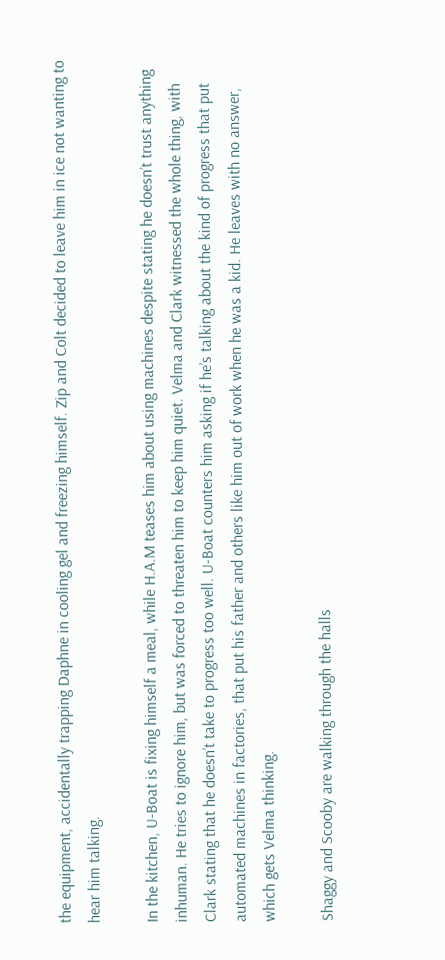the equipment, accidentally trapping Daphne in cooling gel and freezing himself. Zip and Colt decided to leave him in ice not wanting to hear him talking.

In the kitchen, U-Boat is fixing himself a meal, while H.A.M teases him about using machines despite stating he doesn’t trust anything inhuman. He tries to ignore him, but was forced to threaten him to keep him quiet. Velma and Clark witnessed the whole thing, with Clark stating that he doesn’t take to progress too well. U-Boat counters him asking if he’s talking about the kind of progress that put automated machines in factories, that put his father and others like him out of work when he was a kid. He leaves with no answer, which gets Velma thinking.

Shaggy and Scooby are walking through the halls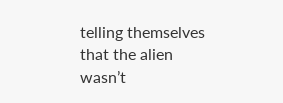telling themselves that the alien wasn’t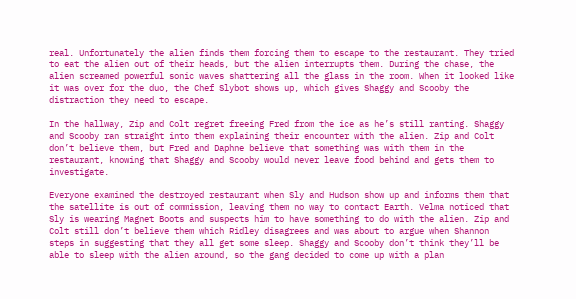real. Unfortunately the alien finds them forcing them to escape to the restaurant. They tried to eat the alien out of their heads, but the alien interrupts them. During the chase, the alien screamed powerful sonic waves shattering all the glass in the room. When it looked like it was over for the duo, the Chef Slybot shows up, which gives Shaggy and Scooby the distraction they need to escape.

In the hallway, Zip and Colt regret freeing Fred from the ice as he’s still ranting. Shaggy and Scooby ran straight into them explaining their encounter with the alien. Zip and Colt don’t believe them, but Fred and Daphne believe that something was with them in the restaurant, knowing that Shaggy and Scooby would never leave food behind and gets them to investigate.

Everyone examined the destroyed restaurant when Sly and Hudson show up and informs them that the satellite is out of commission, leaving them no way to contact Earth. Velma noticed that Sly is wearing Magnet Boots and suspects him to have something to do with the alien. Zip and Colt still don’t believe them which Ridley disagrees and was about to argue when Shannon steps in suggesting that they all get some sleep. Shaggy and Scooby don’t think they’ll be able to sleep with the alien around, so the gang decided to come up with a plan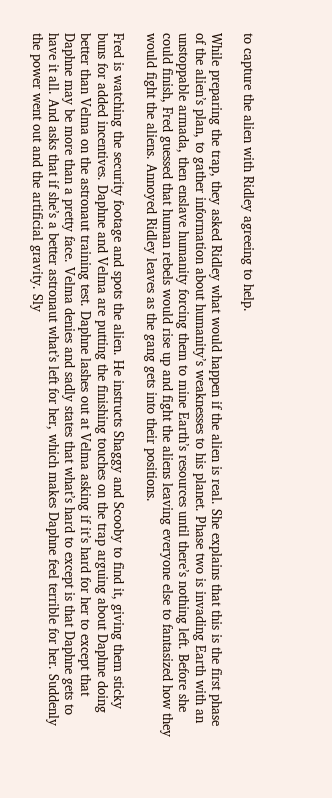to capture the alien with Ridley agreeing to help.

While preparing the trap, they asked Ridley what would happen if the alien is real. She explains that this is the first phase of the alien’s plan, to gather information about humanity’s weaknesses to his planet. Phase two is invading Earth with an unstoppable armada, then enslave humanity forcing them to mine Earth’s resources until there’s nothing left. Before she could finish, Fred guessed that human rebels would rise up and fight the aliens leaving everyone else to fantasized how they would fight the aliens. Annoyed Ridley leaves as the gang gets into their positions.

Fred is watching the security footage and spots the alien. He instructs Shaggy and Scooby to find it, giving them sticky buns for added incentives. Daphne and Velma are putting the finishing touches on the trap arguing about Daphne doing better than Velma on the astronaut training test. Daphne lashes out at Velma asking if it’s hard for her to except that Daphne may be more than a pretty face. Velma denies and sadly states that what’s hard to except is that Daphne gets to have it all. And asks that if she’s a better astronaut what’s left for her, which makes Daphne feel terrible for her. Suddenly the power went out and the artificial gravity. Sly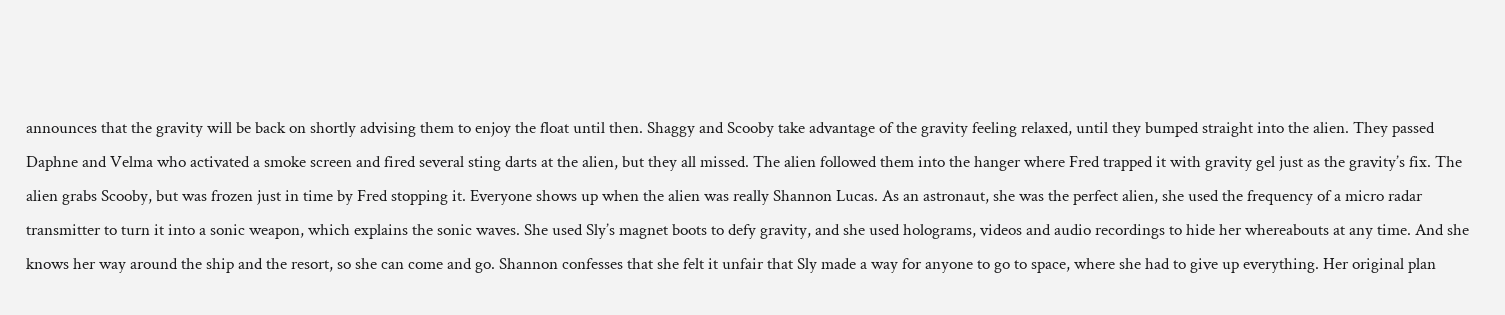announces that the gravity will be back on shortly advising them to enjoy the float until then. Shaggy and Scooby take advantage of the gravity feeling relaxed, until they bumped straight into the alien. They passed Daphne and Velma who activated a smoke screen and fired several sting darts at the alien, but they all missed. The alien followed them into the hanger where Fred trapped it with gravity gel just as the gravity’s fix. The alien grabs Scooby, but was frozen just in time by Fred stopping it. Everyone shows up when the alien was really Shannon Lucas. As an astronaut, she was the perfect alien, she used the frequency of a micro radar transmitter to turn it into a sonic weapon, which explains the sonic waves. She used Sly’s magnet boots to defy gravity, and she used holograms, videos and audio recordings to hide her whereabouts at any time. And she knows her way around the ship and the resort, so she can come and go. Shannon confesses that she felt it unfair that Sly made a way for anyone to go to space, where she had to give up everything. Her original plan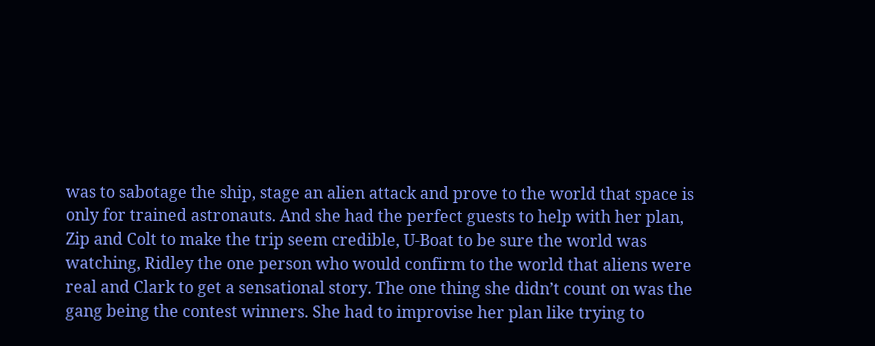was to sabotage the ship, stage an alien attack and prove to the world that space is only for trained astronauts. And she had the perfect guests to help with her plan, Zip and Colt to make the trip seem credible, U-Boat to be sure the world was watching, Ridley the one person who would confirm to the world that aliens were real and Clark to get a sensational story. The one thing she didn’t count on was the gang being the contest winners. She had to improvise her plan like trying to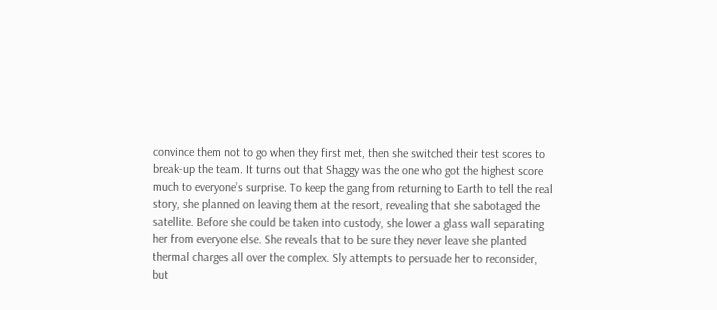convince them not to go when they first met, then she switched their test scores to break-up the team. It turns out that Shaggy was the one who got the highest score much to everyone’s surprise. To keep the gang from returning to Earth to tell the real story, she planned on leaving them at the resort, revealing that she sabotaged the satellite. Before she could be taken into custody, she lower a glass wall separating her from everyone else. She reveals that to be sure they never leave she planted thermal charges all over the complex. Sly attempts to persuade her to reconsider, but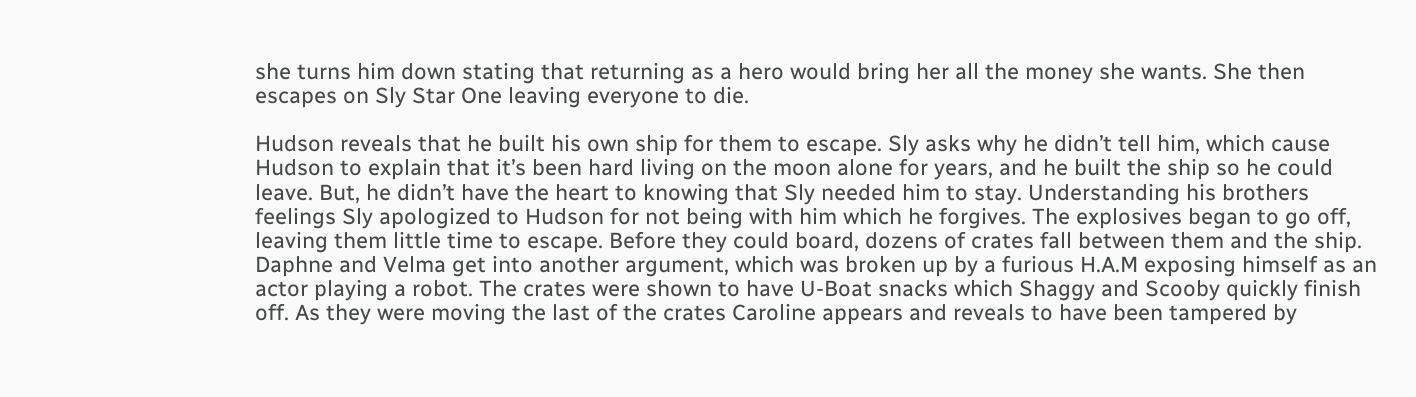she turns him down stating that returning as a hero would bring her all the money she wants. She then escapes on Sly Star One leaving everyone to die.

Hudson reveals that he built his own ship for them to escape. Sly asks why he didn’t tell him, which cause Hudson to explain that it’s been hard living on the moon alone for years, and he built the ship so he could leave. But, he didn’t have the heart to knowing that Sly needed him to stay. Understanding his brothers feelings Sly apologized to Hudson for not being with him which he forgives. The explosives began to go off, leaving them little time to escape. Before they could board, dozens of crates fall between them and the ship. Daphne and Velma get into another argument, which was broken up by a furious H.A.M exposing himself as an actor playing a robot. The crates were shown to have U-Boat snacks which Shaggy and Scooby quickly finish off. As they were moving the last of the crates Caroline appears and reveals to have been tampered by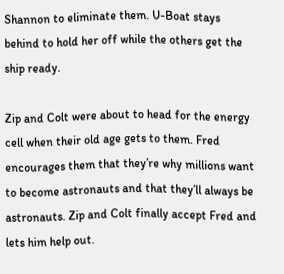Shannon to eliminate them. U-Boat stays behind to hold her off while the others get the ship ready.

Zip and Colt were about to head for the energy cell when their old age gets to them. Fred encourages them that they’re why millions want to become astronauts and that they’ll always be astronauts. Zip and Colt finally accept Fred and lets him help out.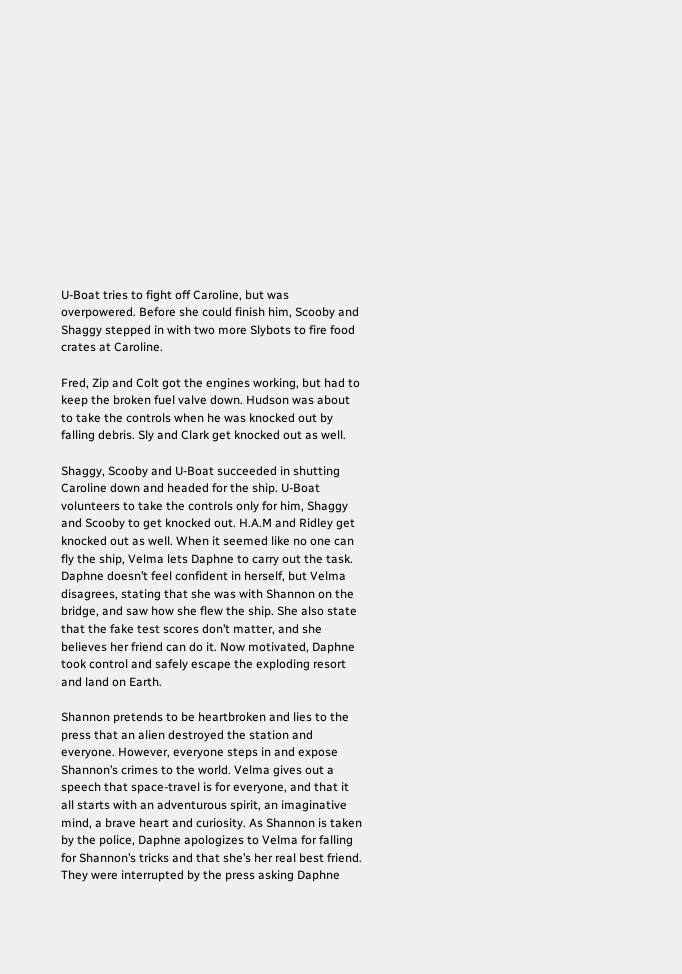U-Boat tries to fight off Caroline, but was overpowered. Before she could finish him, Scooby and Shaggy stepped in with two more Slybots to fire food crates at Caroline.

Fred, Zip and Colt got the engines working, but had to keep the broken fuel valve down. Hudson was about to take the controls when he was knocked out by falling debris. Sly and Clark get knocked out as well.

Shaggy, Scooby and U-Boat succeeded in shutting Caroline down and headed for the ship. U-Boat volunteers to take the controls only for him, Shaggy and Scooby to get knocked out. H.A.M and Ridley get knocked out as well. When it seemed like no one can fly the ship, Velma lets Daphne to carry out the task. Daphne doesn’t feel confident in herself, but Velma disagrees, stating that she was with Shannon on the bridge, and saw how she flew the ship. She also state that the fake test scores don’t matter, and she believes her friend can do it. Now motivated, Daphne took control and safely escape the exploding resort and land on Earth.

Shannon pretends to be heartbroken and lies to the press that an alien destroyed the station and everyone. However, everyone steps in and expose Shannon’s crimes to the world. Velma gives out a speech that space-travel is for everyone, and that it all starts with an adventurous spirit, an imaginative mind, a brave heart and curiosity. As Shannon is taken by the police, Daphne apologizes to Velma for falling for Shannon’s tricks and that she’s her real best friend. They were interrupted by the press asking Daphne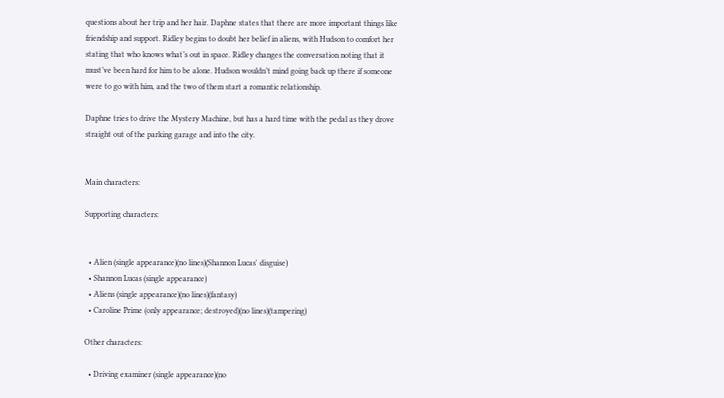questions about her trip and her hair. Daphne states that there are more important things like friendship and support. Ridley begins to doubt her belief in aliens, with Hudson to comfort her stating that who knows what’s out in space. Ridley changes the conversation noting that it must’ve been hard for him to be alone. Hudson wouldn’t mind going back up there if someone were to go with him, and the two of them start a romantic relationship.

Daphne tries to drive the Mystery Machine, but has a hard time with the pedal as they drove straight out of the parking garage and into the city.


Main characters:

Supporting characters:


  • Alien (single appearance)(no lines)(Shannon Lucas' disguise)
  • Shannon Lucas (single appearance)
  • Aliens (single appearance)(no lines)(fantasy)
  • Caroline Prime (only appearance; destroyed)(no lines)(tampering)

Other characters:

  • Driving examiner (single appearance)(no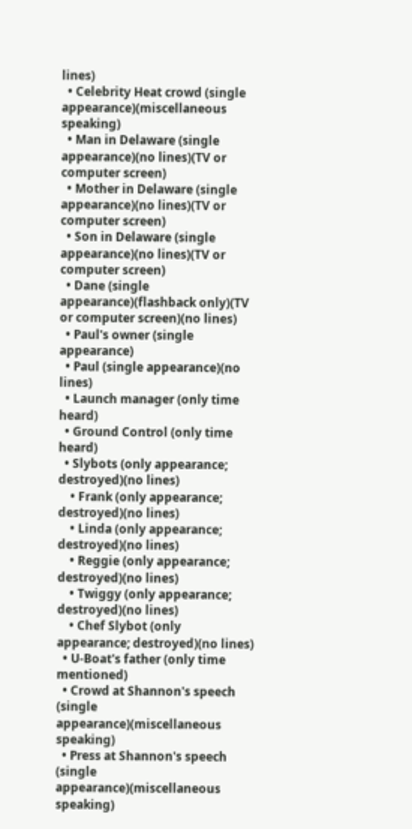lines)
  • Celebrity Heat crowd (single appearance)(miscellaneous speaking)
  • Man in Delaware (single appearance)(no lines)(TV or computer screen)
  • Mother in Delaware (single appearance)(no lines)(TV or computer screen)
  • Son in Delaware (single appearance)(no lines)(TV or computer screen)
  • Dane (single appearance)(flashback only)(TV or computer screen)(no lines)
  • Paul's owner (single appearance)
  • Paul (single appearance)(no lines)
  • Launch manager (only time heard)
  • Ground Control (only time heard)
  • Slybots (only appearance; destroyed)(no lines)
    • Frank (only appearance; destroyed)(no lines)
    • Linda (only appearance; destroyed)(no lines)
    • Reggie (only appearance; destroyed)(no lines)
    • Twiggy (only appearance; destroyed)(no lines)
    • Chef Slybot (only appearance; destroyed)(no lines)
  • U-Boat's father (only time mentioned)
  • Crowd at Shannon's speech (single appearance)(miscellaneous speaking)
  • Press at Shannon's speech (single appearance)(miscellaneous speaking)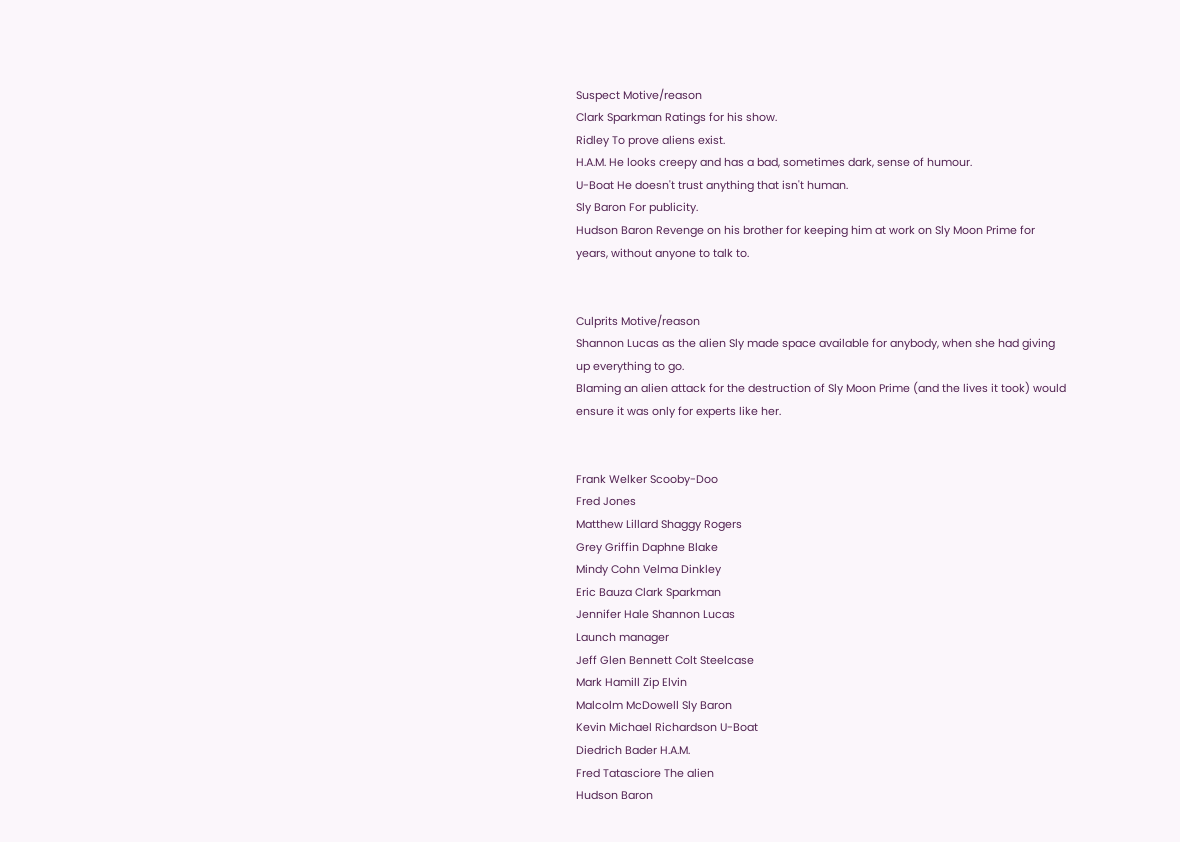Suspect Motive/reason
Clark Sparkman Ratings for his show.
Ridley To prove aliens exist.
H.A.M. He looks creepy and has a bad, sometimes dark, sense of humour.
U-Boat He doesn't trust anything that isn't human.
Sly Baron For publicity.
Hudson Baron Revenge on his brother for keeping him at work on Sly Moon Prime for years, without anyone to talk to.


Culprits Motive/reason
Shannon Lucas as the alien Sly made space available for anybody, when she had giving up everything to go.
Blaming an alien attack for the destruction of Sly Moon Prime (and the lives it took) would ensure it was only for experts like her.


Frank Welker Scooby-Doo
Fred Jones
Matthew Lillard Shaggy Rogers
Grey Griffin Daphne Blake
Mindy Cohn Velma Dinkley
Eric Bauza Clark Sparkman
Jennifer Hale Shannon Lucas
Launch manager
Jeff Glen Bennett Colt Steelcase
Mark Hamill Zip Elvin
Malcolm McDowell Sly Baron
Kevin Michael Richardson U-Boat
Diedrich Bader H.A.M.
Fred Tatasciore The alien
Hudson Baron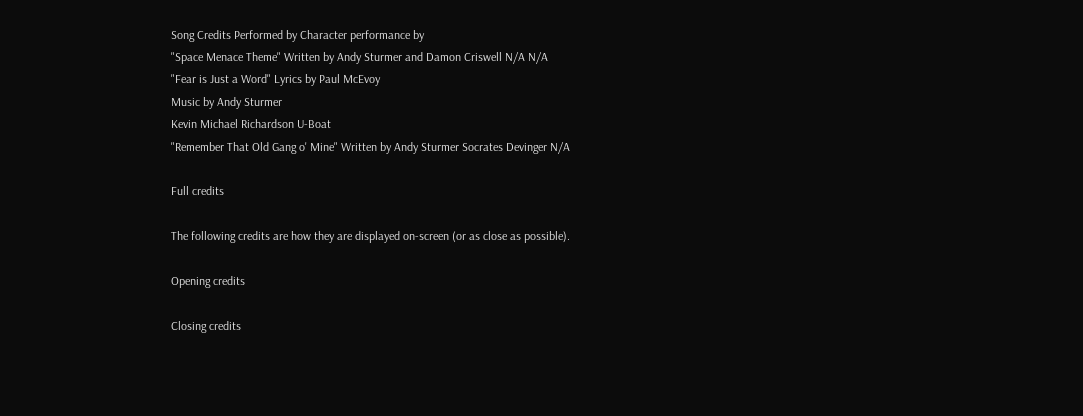Song Credits Performed by Character performance by
"Space Menace Theme" Written by Andy Sturmer and Damon Criswell N/A N/A
"Fear is Just a Word" Lyrics by Paul McEvoy
Music by Andy Sturmer
Kevin Michael Richardson U-Boat
"Remember That Old Gang o' Mine" Written by Andy Sturmer Socrates Devinger N/A

Full credits

The following credits are how they are displayed on-screen (or as close as possible).

Opening credits

Closing credits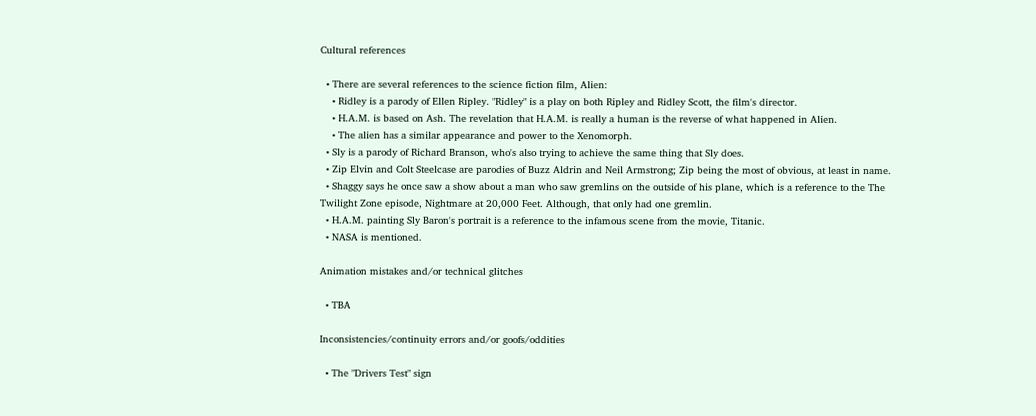Cultural references

  • There are several references to the science fiction film, Alien:
    • Ridley is a parody of Ellen Ripley. "Ridley" is a play on both Ripley and Ridley Scott, the film's director.
    • H.A.M. is based on Ash. The revelation that H.A.M. is really a human is the reverse of what happened in Alien.
    • The alien has a similar appearance and power to the Xenomorph.
  • Sly is a parody of Richard Branson, who's also trying to achieve the same thing that Sly does.
  • Zip Elvin and Colt Steelcase are parodies of Buzz Aldrin and Neil Armstrong; Zip being the most of obvious, at least in name.
  • Shaggy says he once saw a show about a man who saw gremlins on the outside of his plane, which is a reference to the The Twilight Zone episode, Nightmare at 20,000 Feet. Although, that only had one gremlin.
  • H.A.M. painting Sly Baron's portrait is a reference to the infamous scene from the movie, Titanic.
  • NASA is mentioned.

Animation mistakes and/or technical glitches

  • TBA

Inconsistencies/continuity errors and/or goofs/oddities

  • The "Drivers Test" sign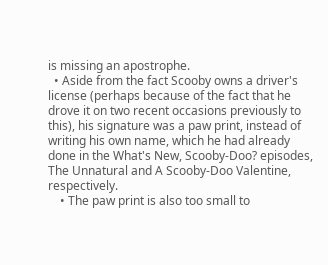is missing an apostrophe.
  • Aside from the fact Scooby owns a driver's license (perhaps because of the fact that he drove it on two recent occasions previously to this), his signature was a paw print, instead of writing his own name, which he had already done in the What's New, Scooby-Doo? episodes, The Unnatural and A Scooby-Doo Valentine, respectively.
    • The paw print is also too small to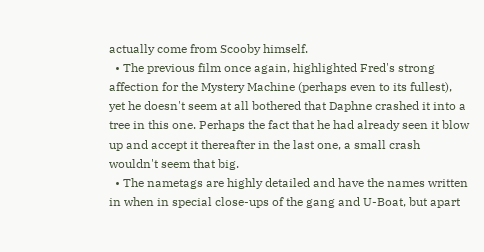actually come from Scooby himself.
  • The previous film once again, highlighted Fred's strong affection for the Mystery Machine (perhaps even to its fullest), yet he doesn't seem at all bothered that Daphne crashed it into a tree in this one. Perhaps the fact that he had already seen it blow up and accept it thereafter in the last one, a small crash wouldn't seem that big.
  • The nametags are highly detailed and have the names written in when in special close-ups of the gang and U-Boat, but apart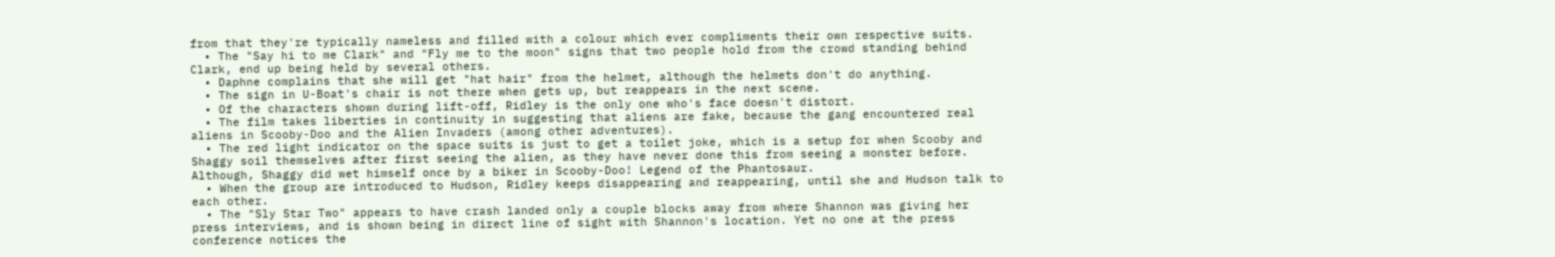from that they're typically nameless and filled with a colour which ever compliments their own respective suits.
  • The "Say hi to me Clark" and "Fly me to the moon" signs that two people hold from the crowd standing behind Clark, end up being held by several others.
  • Daphne complains that she will get "hat hair" from the helmet, although the helmets don't do anything.
  • The sign in U-Boat's chair is not there when gets up, but reappears in the next scene.
  • Of the characters shown during lift-off, Ridley is the only one who's face doesn't distort.
  • The film takes liberties in continuity in suggesting that aliens are fake, because the gang encountered real aliens in Scooby-Doo and the Alien Invaders (among other adventures).
  • The red light indicator on the space suits is just to get a toilet joke, which is a setup for when Scooby and Shaggy soil themselves after first seeing the alien, as they have never done this from seeing a monster before. Although, Shaggy did wet himself once by a biker in Scooby-Doo! Legend of the Phantosaur.
  • When the group are introduced to Hudson, Ridley keeps disappearing and reappearing, until she and Hudson talk to each other.
  • The "Sly Star Two" appears to have crash landed only a couple blocks away from where Shannon was giving her press interviews, and is shown being in direct line of sight with Shannon's location. Yet no one at the press conference notices the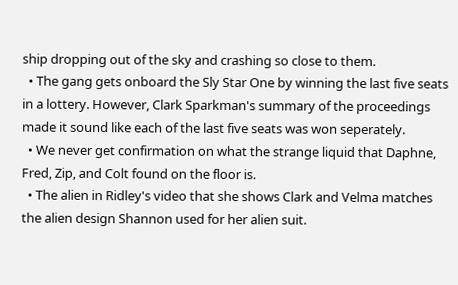ship dropping out of the sky and crashing so close to them.
  • The gang gets onboard the Sly Star One by winning the last five seats in a lottery. However, Clark Sparkman's summary of the proceedings made it sound like each of the last five seats was won seperately.
  • We never get confirmation on what the strange liquid that Daphne, Fred, Zip, and Colt found on the floor is.
  • The alien in Ridley's video that she shows Clark and Velma matches the alien design Shannon used for her alien suit.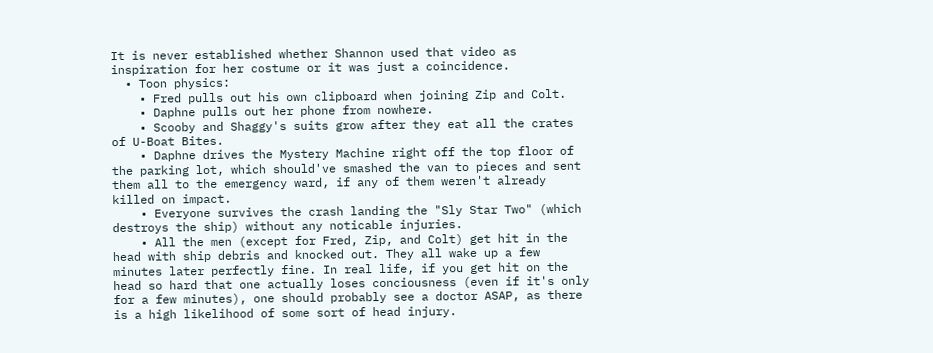It is never established whether Shannon used that video as inspiration for her costume or it was just a coincidence.
  • Toon physics:
    • Fred pulls out his own clipboard when joining Zip and Colt.
    • Daphne pulls out her phone from nowhere.
    • Scooby and Shaggy's suits grow after they eat all the crates of U-Boat Bites.
    • Daphne drives the Mystery Machine right off the top floor of the parking lot, which should've smashed the van to pieces and sent them all to the emergency ward, if any of them weren't already killed on impact.
    • Everyone survives the crash landing the "Sly Star Two" (which destroys the ship) without any noticable injuries.
    • All the men (except for Fred, Zip, and Colt) get hit in the head with ship debris and knocked out. They all wake up a few minutes later perfectly fine. In real life, if you get hit on the head so hard that one actually loses conciousness (even if it's only for a few minutes), one should probably see a doctor ASAP, as there is a high likelihood of some sort of head injury.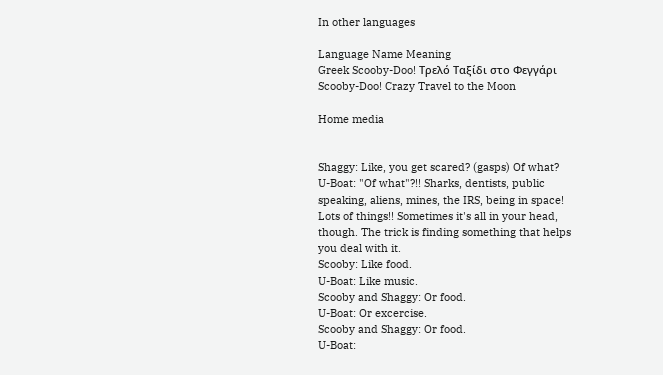In other languages

Language Name Meaning
Greek Scooby-Doo! Τρελό Ταξίδι στο Φεγγάρι Scooby-Doo! Crazy Travel to the Moon

Home media


Shaggy: Like, you get scared? (gasps) Of what?
U-Boat: "Of what"?!! Sharks, dentists, public speaking, aliens, mines, the IRS, being in space! Lots of things!! Sometimes it's all in your head, though. The trick is finding something that helps you deal with it.
Scooby: Like food.
U-Boat: Like music.
Scooby and Shaggy: Or food.
U-Boat: Or excercise.
Scooby and Shaggy: Or food.
U-Boat: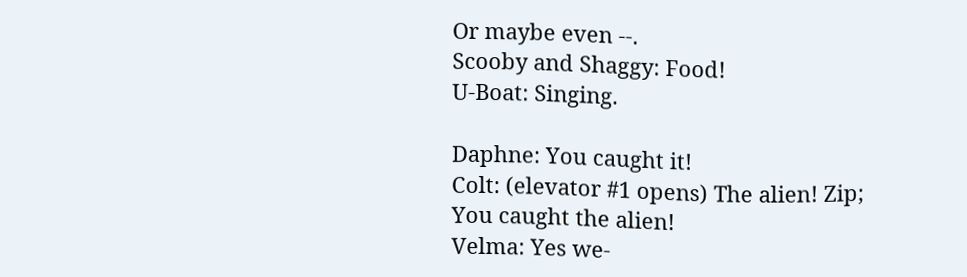Or maybe even --.
Scooby and Shaggy: Food!
U-Boat: Singing.

Daphne: You caught it!
Colt: (elevator #1 opens) The alien! Zip; You caught the alien!
Velma: Yes we-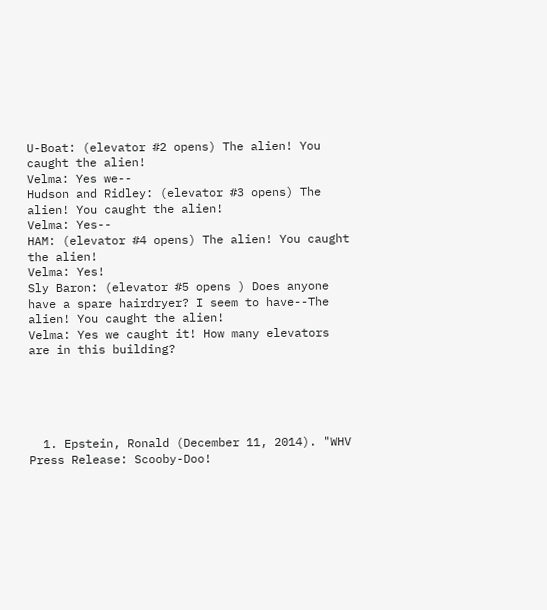U-Boat: (elevator #2 opens) The alien! You caught the alien!
Velma: Yes we--
Hudson and Ridley: (elevator #3 opens) The alien! You caught the alien!
Velma: Yes--
HAM: (elevator #4 opens) The alien! You caught the alien!
Velma: Yes!
Sly Baron: (elevator #5 opens ) Does anyone have a spare hairdryer? I seem to have--The alien! You caught the alien!
Velma: Yes we caught it! How many elevators are in this building?





  1. Epstein, Ronald (December 11, 2014). "WHV Press Release: Scooby-Doo!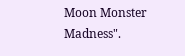Moon Monster Madness".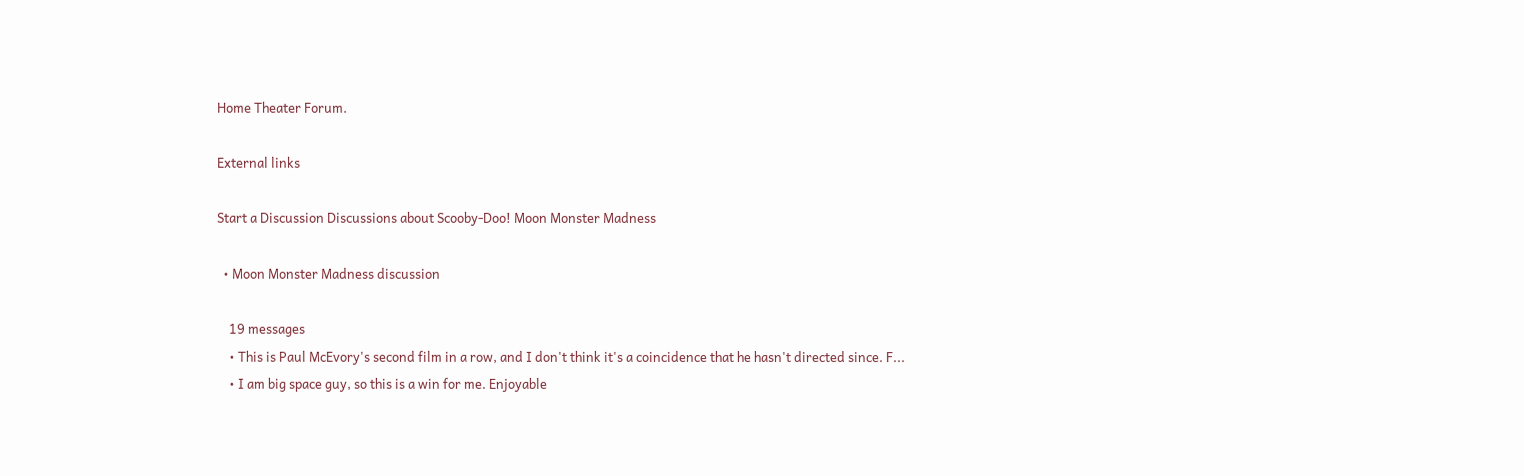Home Theater Forum.

External links

Start a Discussion Discussions about Scooby-Doo! Moon Monster Madness

  • Moon Monster Madness discussion

    19 messages
    • This is Paul McEvory's second film in a row, and I don't think it's a coincidence that he hasn't directed since. F...
    • I am big space guy, so this is a win for me. Enjoyable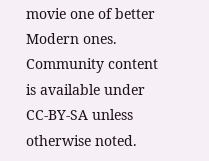movie one of better Modern ones.
Community content is available under CC-BY-SA unless otherwise noted.